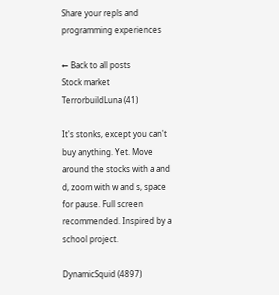Share your repls and programming experiences

← Back to all posts
Stock market
TerrorbuildLuna (41)

It's stonks, except you can't buy anything. Yet. Move around the stocks with a and d, zoom with w and s, space for pause. Full screen recommended. Inspired by a school project.

DynamicSquid (4897)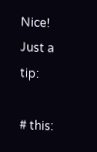Nice! Just a tip:

# this: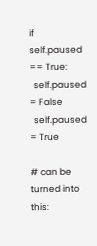if self.paused == True:
  self.paused = False
  self.paused = True

# can be turned into this: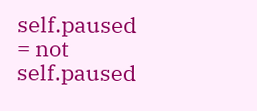self.paused = not self.paused